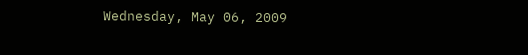Wednesday, May 06, 2009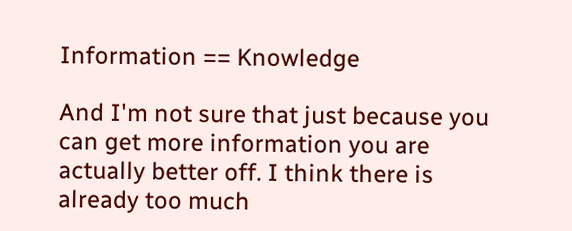Information == Knowledge

And I'm not sure that just because you can get more information you are actually better off. I think there is already too much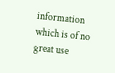information which is of no great use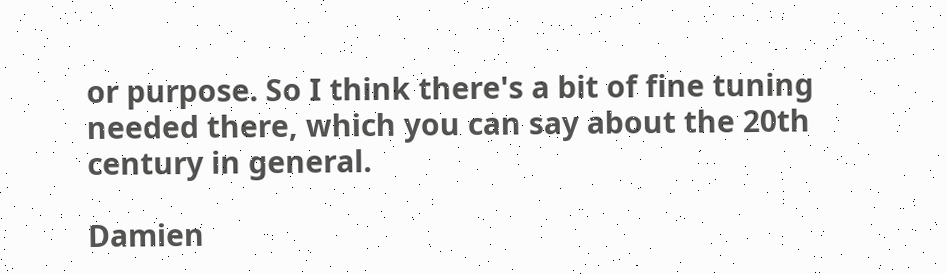or purpose. So I think there's a bit of fine tuning needed there, which you can say about the 20th century in general.

Damien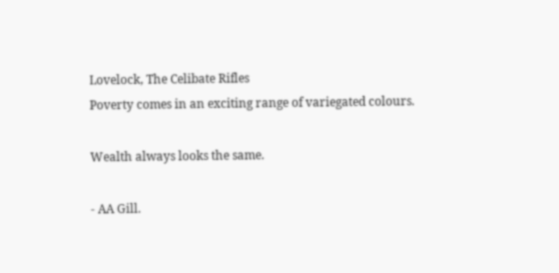Lovelock, The Celibate Rifles
Poverty comes in an exciting range of variegated colours.

Wealth always looks the same.

- AA Gill.